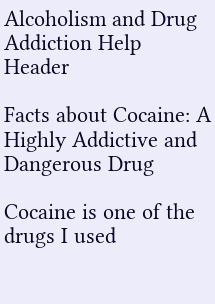Alcoholism and Drug Addiction Help Header

Facts about Cocaine: A Highly Addictive and Dangerous Drug

Cocaine is one of the drugs I used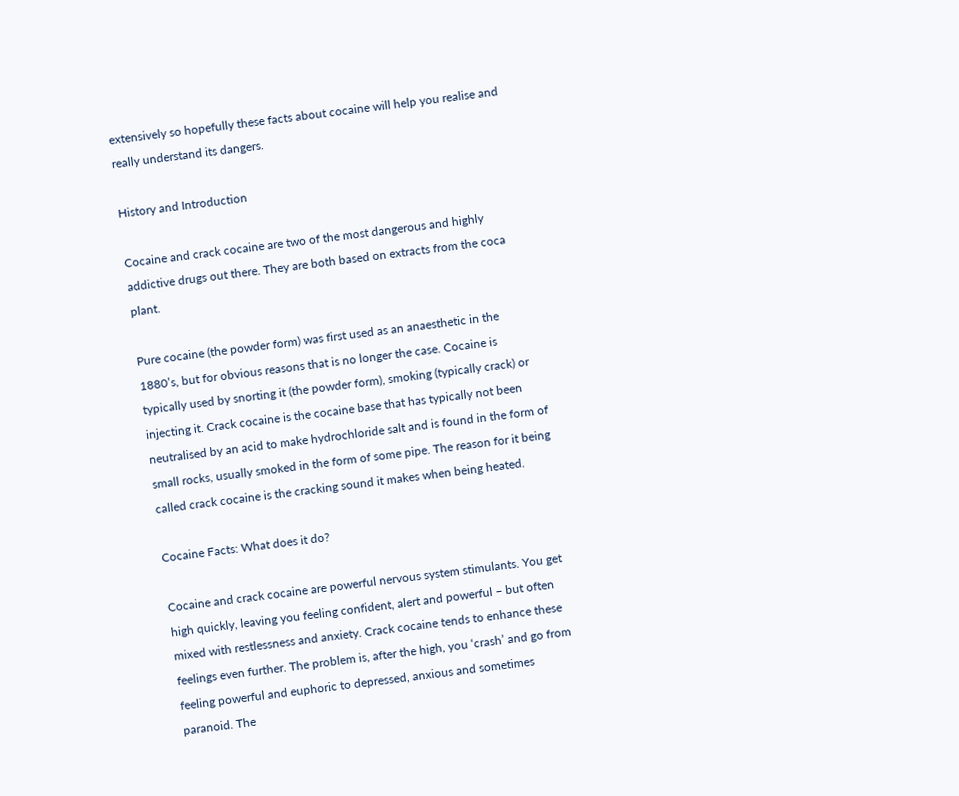extensively so hopefully these facts about cocaine will help you realise and really understand its dangers.

History and Introduction

Cocaine and crack cocaine are two of the most dangerous and highly addictive drugs out there. They are both based on extracts from the coca plant.

Pure cocaine (the powder form) was first used as an anaesthetic in the 1880’s, but for obvious reasons that is no longer the case. Cocaine is typically used by snorting it (the powder form), smoking (typically crack) or injecting it. Crack cocaine is the cocaine base that has typically not been neutralised by an acid to make hydrochloride salt and is found in the form of small rocks, usually smoked in the form of some pipe. The reason for it being called crack cocaine is the cracking sound it makes when being heated.

Cocaine Facts: What does it do?

Cocaine and crack cocaine are powerful nervous system stimulants. You get high quickly, leaving you feeling confident, alert and powerful – but often mixed with restlessness and anxiety. Crack cocaine tends to enhance these feelings even further. The problem is, after the high, you ‘crash’ and go from feeling powerful and euphoric to depressed, anxious and sometimes paranoid. The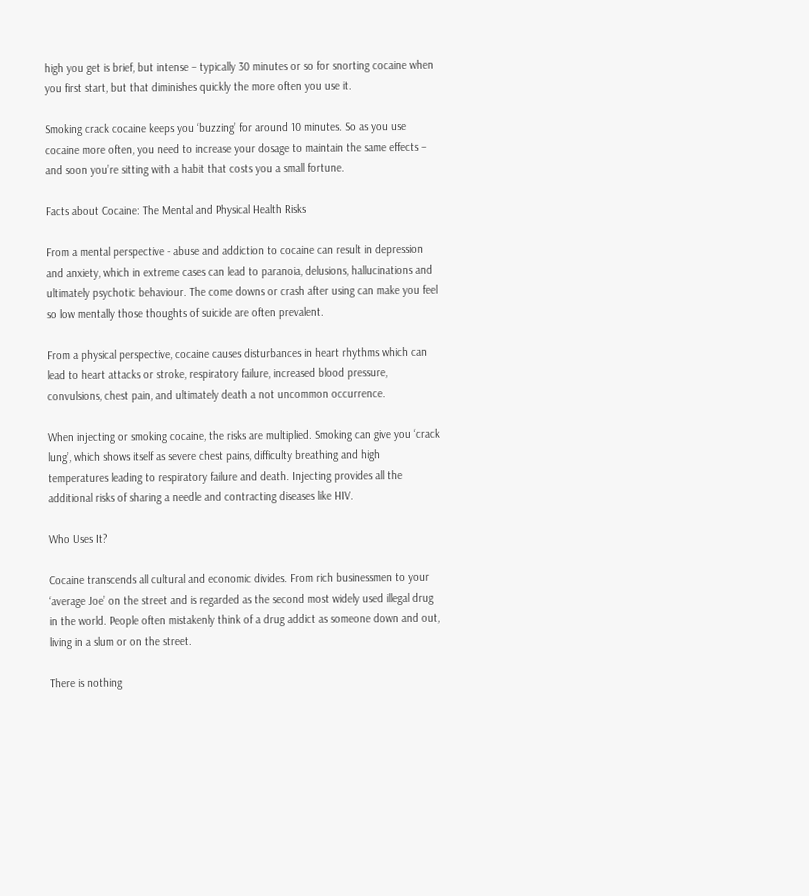high you get is brief, but intense – typically 30 minutes or so for snorting cocaine when you first start, but that diminishes quickly the more often you use it.

Smoking crack cocaine keeps you ‘buzzing’ for around 10 minutes. So as you use cocaine more often, you need to increase your dosage to maintain the same effects – and soon you’re sitting with a habit that costs you a small fortune.

Facts about Cocaine: The Mental and Physical Health Risks

From a mental perspective - abuse and addiction to cocaine can result in depression and anxiety, which in extreme cases can lead to paranoia, delusions, hallucinations and ultimately psychotic behaviour. The come downs or crash after using can make you feel so low mentally those thoughts of suicide are often prevalent.

From a physical perspective, cocaine causes disturbances in heart rhythms which can lead to heart attacks or stroke, respiratory failure, increased blood pressure, convulsions, chest pain, and ultimately death a not uncommon occurrence.

When injecting or smoking cocaine, the risks are multiplied. Smoking can give you ‘crack lung’, which shows itself as severe chest pains, difficulty breathing and high temperatures leading to respiratory failure and death. Injecting provides all the additional risks of sharing a needle and contracting diseases like HIV.

Who Uses It?

Cocaine transcends all cultural and economic divides. From rich businessmen to your ‘average Joe’ on the street and is regarded as the second most widely used illegal drug in the world. People often mistakenly think of a drug addict as someone down and out, living in a slum or on the street.

There is nothing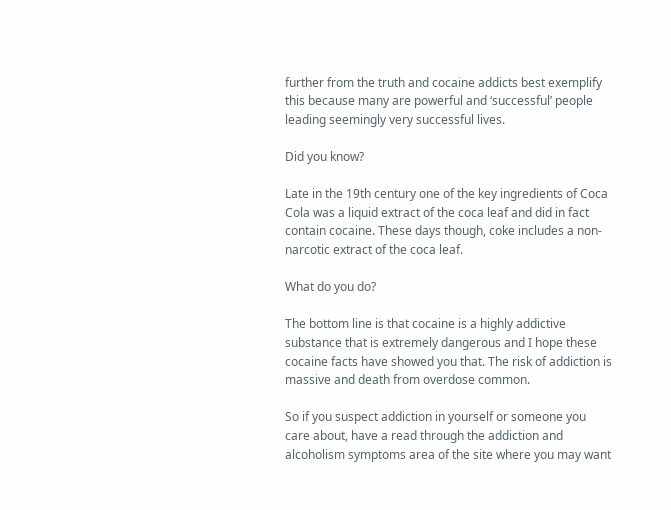further from the truth and cocaine addicts best exemplify this because many are powerful and ‘successful’ people leading seemingly very successful lives.

Did you know?

Late in the 19th century one of the key ingredients of Coca Cola was a liquid extract of the coca leaf and did in fact contain cocaine. These days though, coke includes a non-narcotic extract of the coca leaf.

What do you do?

The bottom line is that cocaine is a highly addictive substance that is extremely dangerous and I hope these cocaine facts have showed you that. The risk of addiction is massive and death from overdose common.

So if you suspect addiction in yourself or someone you care about, have a read through the addiction and alcoholism symptoms area of the site where you may want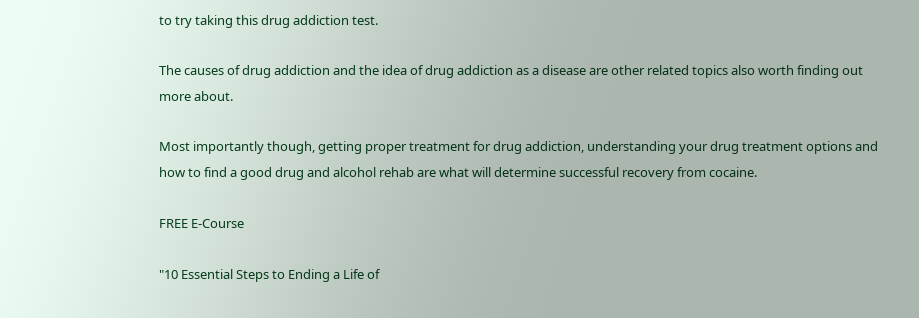to try taking this drug addiction test.

The causes of drug addiction and the idea of drug addiction as a disease are other related topics also worth finding out more about.

Most importantly though, getting proper treatment for drug addiction, understanding your drug treatment options and how to find a good drug and alcohol rehab are what will determine successful recovery from cocaine.

FREE E-Course

"10 Essential Steps to Ending a Life of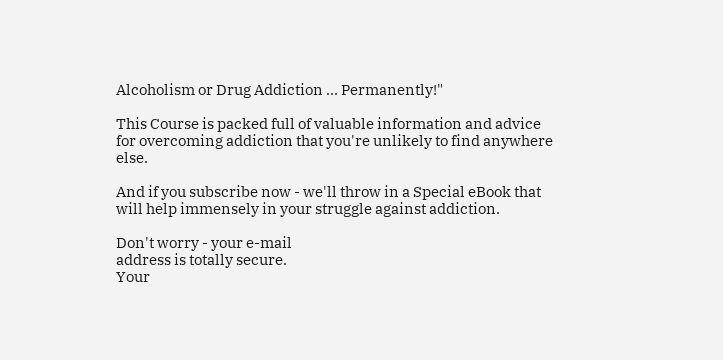Alcoholism or Drug Addiction ... Permanently!"

This Course is packed full of valuable information and advice for overcoming addiction that you're unlikely to find anywhere else.

And if you subscribe now - we'll throw in a Special eBook that will help immensely in your struggle against addiction.

Don't worry - your e-mail
address is totally secure.
Your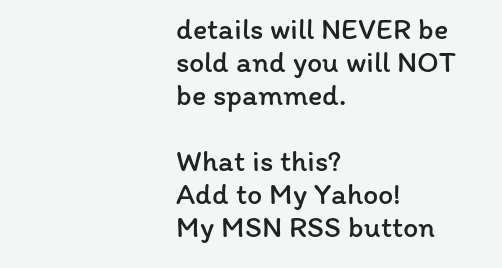details will NEVER be sold and you will NOT be spammed.

What is this?
Add to My Yahoo!
My MSN RSS button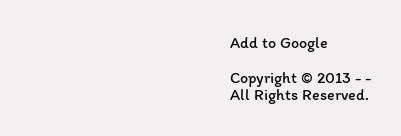Add to Google

Copyright © 2013 - - All Rights Reserved.